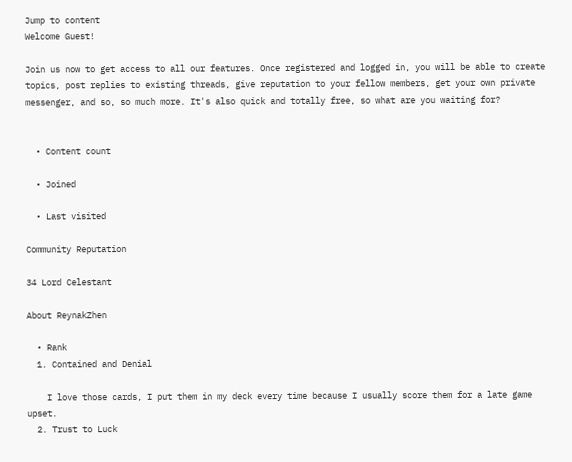Jump to content
Welcome Guest!

Join us now to get access to all our features. Once registered and logged in, you will be able to create topics, post replies to existing threads, give reputation to your fellow members, get your own private messenger, and so, so much more. It's also quick and totally free, so what are you waiting for?


  • Content count

  • Joined

  • Last visited

Community Reputation

34 Lord Celestant

About ReynakZhen

  • Rank
  1. Contained and Denial

    I love those cards, I put them in my deck every time because I usually score them for a late game upset.
  2. Trust to Luck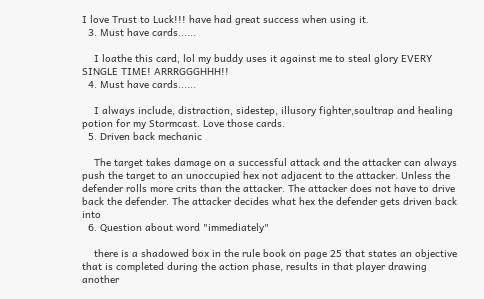I love Trust to Luck!!! have had great success when using it.
  3. Must have cards......

    I loathe this card, lol my buddy uses it against me to steal glory EVERY SINGLE TIME! ARRRGGGHHH!!
  4. Must have cards......

    I always include, distraction, sidestep, illusory fighter,soultrap and healing potion for my Stormcast. Love those cards.
  5. Driven back mechanic

    The target takes damage on a successful attack and the attacker can always push the target to an unoccupied hex not adjacent to the attacker. Unless the defender rolls more crits than the attacker. The attacker does not have to drive back the defender. The attacker decides what hex the defender gets driven back into
  6. Question about word "immediately"

    there is a shadowed box in the rule book on page 25 that states an objective that is completed during the action phase, results in that player drawing another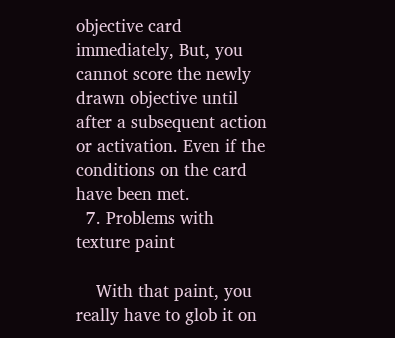objective card immediately, But, you cannot score the newly drawn objective until after a subsequent action or activation. Even if the conditions on the card have been met.
  7. Problems with texture paint

    With that paint, you really have to glob it on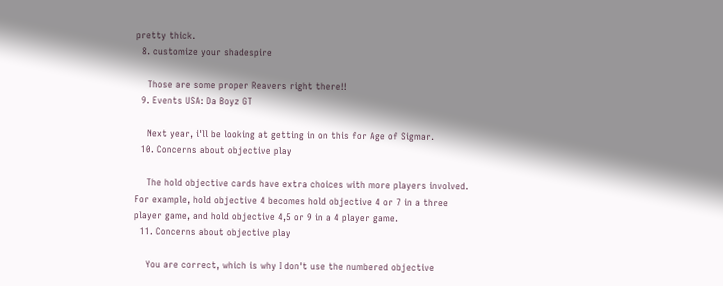pretty thick.
  8. customize your shadespire

    Those are some proper Reavers right there!!
  9. Events USA: Da Boyz GT

    Next year, i'll be looking at getting in on this for Age of Sigmar.
  10. Concerns about objective play

    The hold objective cards have extra choices with more players involved. For example, hold objective 4 becomes hold objective 4 or 7 in a three player game, and hold objective 4,5 or 9 in a 4 player game.
  11. Concerns about objective play

    You are correct, which is why I don't use the numbered objective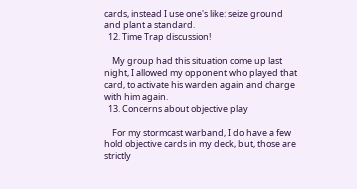cards, instead I use one's like: seize ground and plant a standard.
  12. Time Trap discussion!

    My group had this situation come up last night, I allowed my opponent who played that card, to activate his warden again and charge with him again.
  13. Concerns about objective play

    For my stormcast warband, I do have a few hold objective cards in my deck, but, those are strictly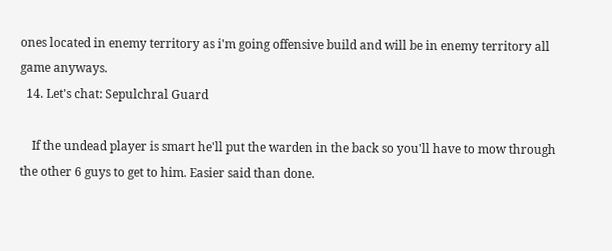ones located in enemy territory as i'm going offensive build and will be in enemy territory all game anyways.
  14. Let's chat: Sepulchral Guard

    If the undead player is smart he'll put the warden in the back so you'll have to mow through the other 6 guys to get to him. Easier said than done.